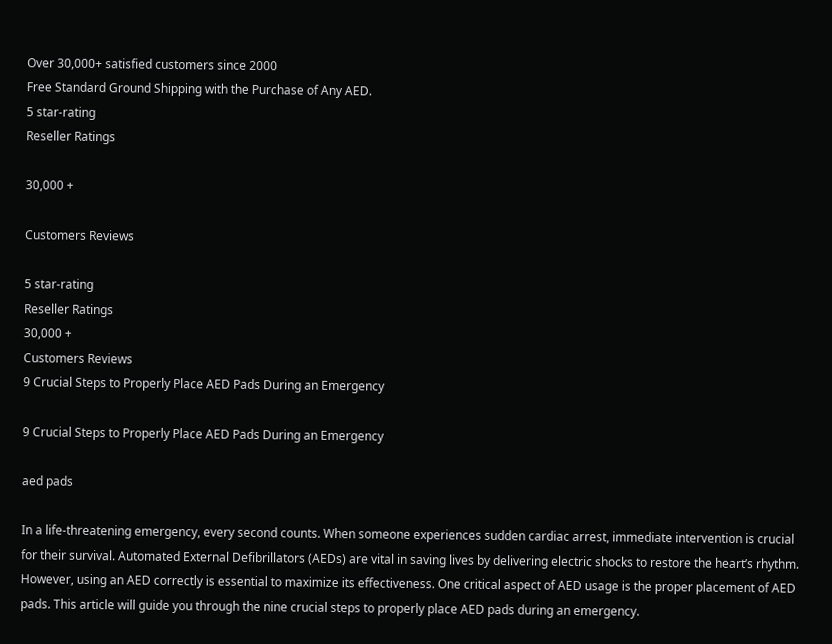Over 30,000+ satisfied customers since 2000
Free Standard Ground Shipping with the Purchase of Any AED.
5 star-rating
Reseller Ratings

30,000 +

Customers Reviews

5 star-rating
Reseller Ratings
30,000 +
Customers Reviews
9 Crucial Steps to Properly Place AED Pads During an Emergency

9 Crucial Steps to Properly Place AED Pads During an Emergency

aed pads

In a life-threatening emergency, every second counts. When someone experiences sudden cardiac arrest, immediate intervention is crucial for their survival. Automated External Defibrillators (AEDs) are vital in saving lives by delivering electric shocks to restore the heart’s rhythm. However, using an AED correctly is essential to maximize its effectiveness. One critical aspect of AED usage is the proper placement of AED pads. This article will guide you through the nine crucial steps to properly place AED pads during an emergency.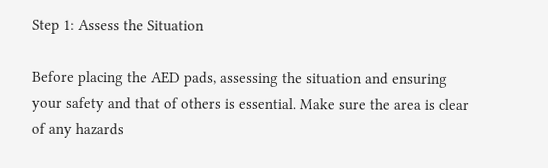Step 1: Assess the Situation

Before placing the AED pads, assessing the situation and ensuring your safety and that of others is essential. Make sure the area is clear of any hazards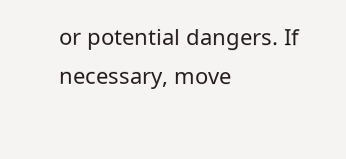or potential dangers. If necessary, move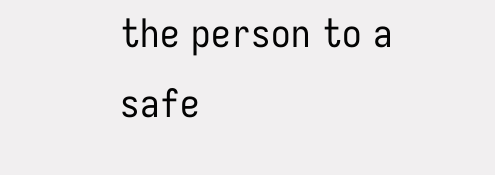the person to a safe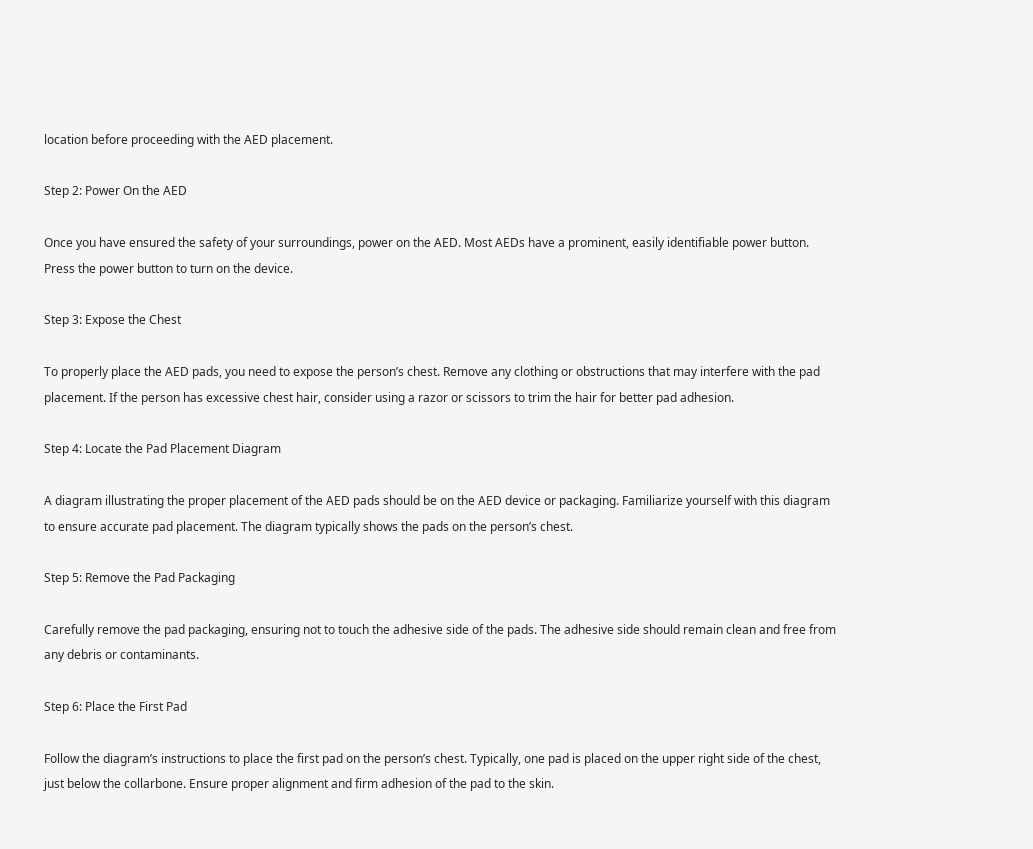location before proceeding with the AED placement.

Step 2: Power On the AED

Once you have ensured the safety of your surroundings, power on the AED. Most AEDs have a prominent, easily identifiable power button. Press the power button to turn on the device.

Step 3: Expose the Chest

To properly place the AED pads, you need to expose the person’s chest. Remove any clothing or obstructions that may interfere with the pad placement. If the person has excessive chest hair, consider using a razor or scissors to trim the hair for better pad adhesion.

Step 4: Locate the Pad Placement Diagram

A diagram illustrating the proper placement of the AED pads should be on the AED device or packaging. Familiarize yourself with this diagram to ensure accurate pad placement. The diagram typically shows the pads on the person’s chest.

Step 5: Remove the Pad Packaging

Carefully remove the pad packaging, ensuring not to touch the adhesive side of the pads. The adhesive side should remain clean and free from any debris or contaminants.

Step 6: Place the First Pad

Follow the diagram’s instructions to place the first pad on the person’s chest. Typically, one pad is placed on the upper right side of the chest, just below the collarbone. Ensure proper alignment and firm adhesion of the pad to the skin.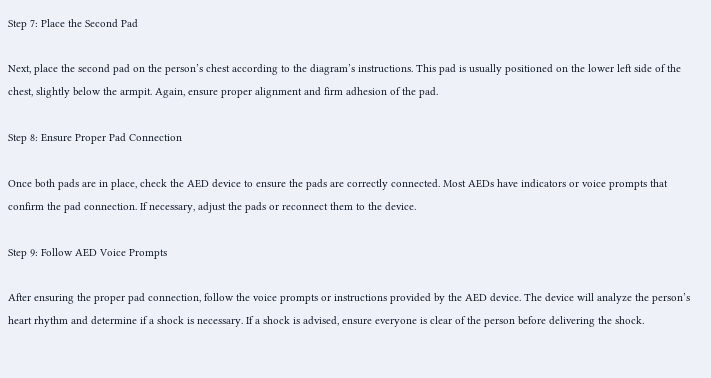Step 7: Place the Second Pad

Next, place the second pad on the person’s chest according to the diagram’s instructions. This pad is usually positioned on the lower left side of the chest, slightly below the armpit. Again, ensure proper alignment and firm adhesion of the pad.

Step 8: Ensure Proper Pad Connection

Once both pads are in place, check the AED device to ensure the pads are correctly connected. Most AEDs have indicators or voice prompts that confirm the pad connection. If necessary, adjust the pads or reconnect them to the device.

Step 9: Follow AED Voice Prompts

After ensuring the proper pad connection, follow the voice prompts or instructions provided by the AED device. The device will analyze the person’s heart rhythm and determine if a shock is necessary. If a shock is advised, ensure everyone is clear of the person before delivering the shock.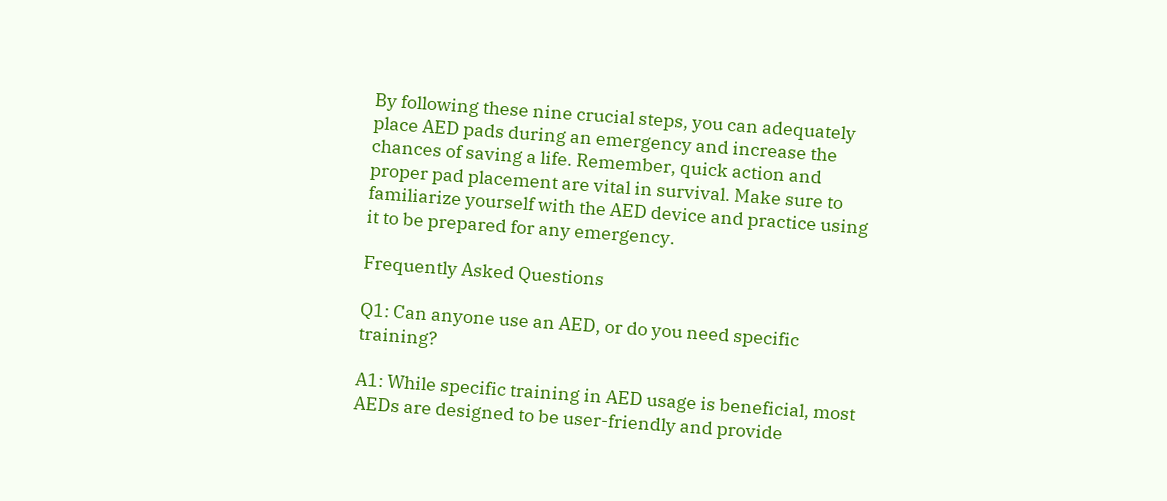By following these nine crucial steps, you can adequately place AED pads during an emergency and increase the chances of saving a life. Remember, quick action and proper pad placement are vital in survival. Make sure to familiarize yourself with the AED device and practice using it to be prepared for any emergency.

Frequently Asked Questions

Q1: Can anyone use an AED, or do you need specific training?

A1: While specific training in AED usage is beneficial, most AEDs are designed to be user-friendly and provide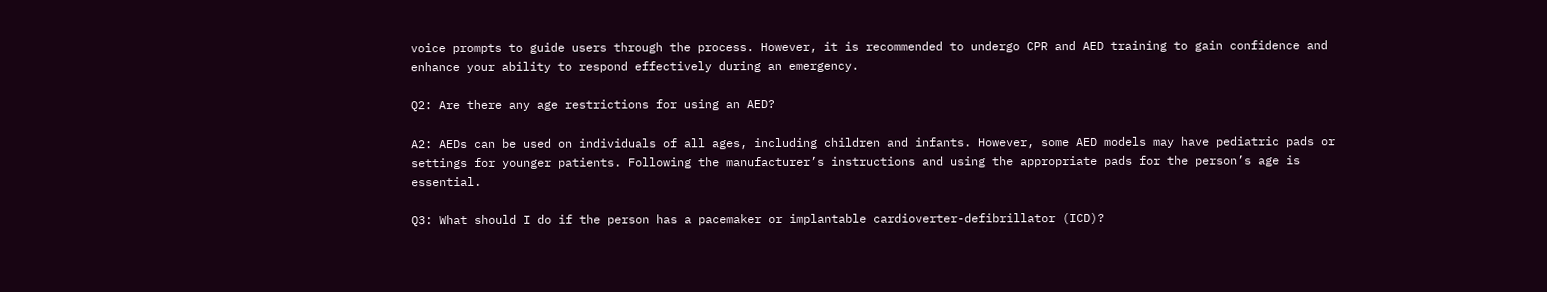voice prompts to guide users through the process. However, it is recommended to undergo CPR and AED training to gain confidence and enhance your ability to respond effectively during an emergency.

Q2: Are there any age restrictions for using an AED?

A2: AEDs can be used on individuals of all ages, including children and infants. However, some AED models may have pediatric pads or settings for younger patients. Following the manufacturer’s instructions and using the appropriate pads for the person’s age is essential.

Q3: What should I do if the person has a pacemaker or implantable cardioverter-defibrillator (ICD)?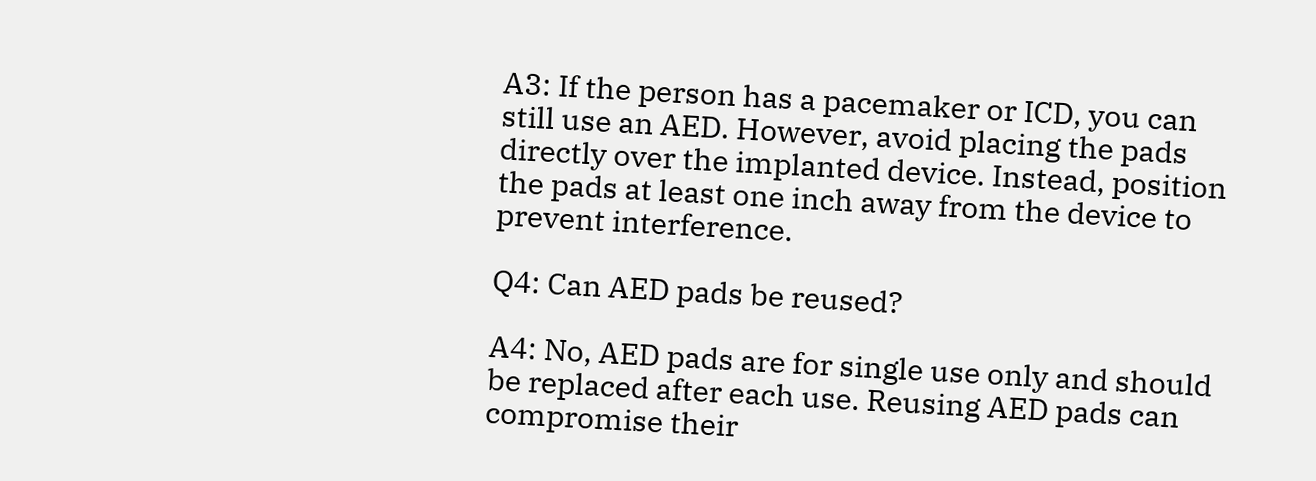A3: If the person has a pacemaker or ICD, you can still use an AED. However, avoid placing the pads directly over the implanted device. Instead, position the pads at least one inch away from the device to prevent interference.

Q4: Can AED pads be reused?

A4: No, AED pads are for single use only and should be replaced after each use. Reusing AED pads can compromise their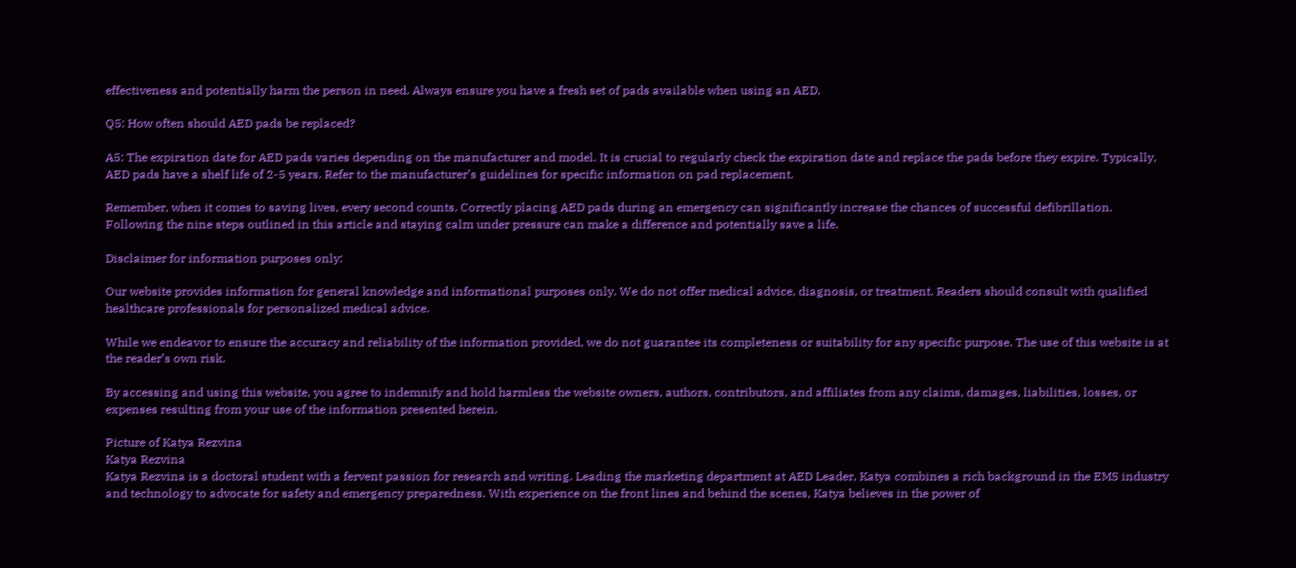effectiveness and potentially harm the person in need. Always ensure you have a fresh set of pads available when using an AED.

Q5: How often should AED pads be replaced?

A5: The expiration date for AED pads varies depending on the manufacturer and model. It is crucial to regularly check the expiration date and replace the pads before they expire. Typically, AED pads have a shelf life of 2-5 years. Refer to the manufacturer’s guidelines for specific information on pad replacement.

Remember, when it comes to saving lives, every second counts. Correctly placing AED pads during an emergency can significantly increase the chances of successful defibrillation. Following the nine steps outlined in this article and staying calm under pressure can make a difference and potentially save a life.

Disclaimer for information purposes only:

Our website provides information for general knowledge and informational purposes only. We do not offer medical advice, diagnosis, or treatment. Readers should consult with qualified healthcare professionals for personalized medical advice.

While we endeavor to ensure the accuracy and reliability of the information provided, we do not guarantee its completeness or suitability for any specific purpose. The use of this website is at the reader’s own risk.

By accessing and using this website, you agree to indemnify and hold harmless the website owners, authors, contributors, and affiliates from any claims, damages, liabilities, losses, or expenses resulting from your use of the information presented herein.

Picture of Katya Rezvina
Katya Rezvina
Katya Rezvina is a doctoral student with a fervent passion for research and writing. Leading the marketing department at AED Leader, Katya combines a rich background in the EMS industry and technology to advocate for safety and emergency preparedness. With experience on the front lines and behind the scenes, Katya believes in the power of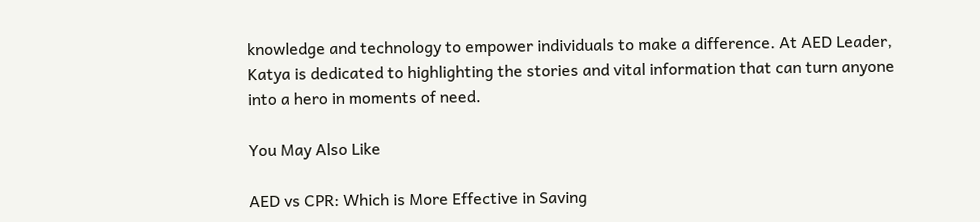knowledge and technology to empower individuals to make a difference. At AED Leader, Katya is dedicated to highlighting the stories and vital information that can turn anyone into a hero in moments of need.

You May Also Like

AED vs CPR: Which is More Effective in Saving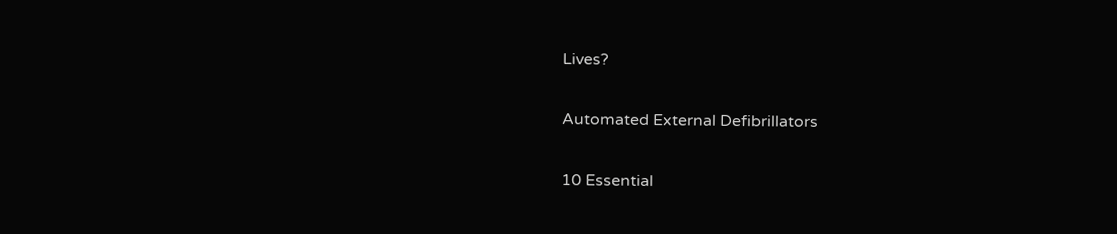Lives?

Automated External Defibrillators

10 Essential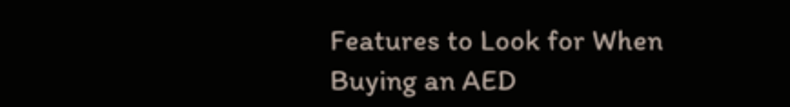Features to Look for When Buying an AED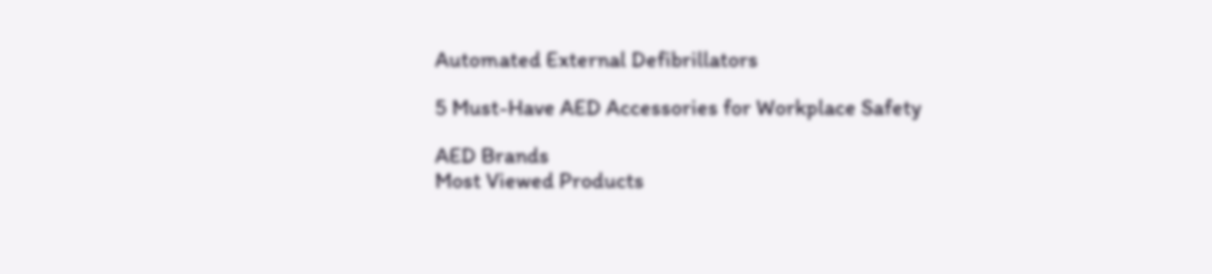Automated External Defibrillators

5 Must-Have AED Accessories for Workplace Safety

AED Brands
Most Viewed Products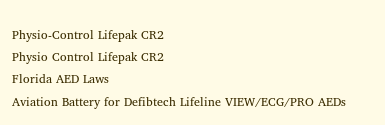Physio-Control Lifepak CR2
Physio Control Lifepak CR2
Florida AED Laws
Aviation Battery for Defibtech Lifeline VIEW/ECG/PRO AEDs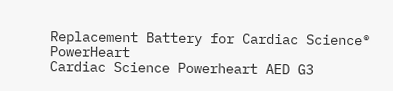Replacement Battery for Cardiac Science® PowerHeart
Cardiac Science Powerheart AED G3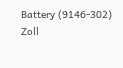Battery (9146-302)
Zoll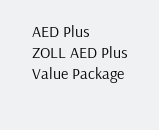AED Plus
ZOLL AED Plus Value Package